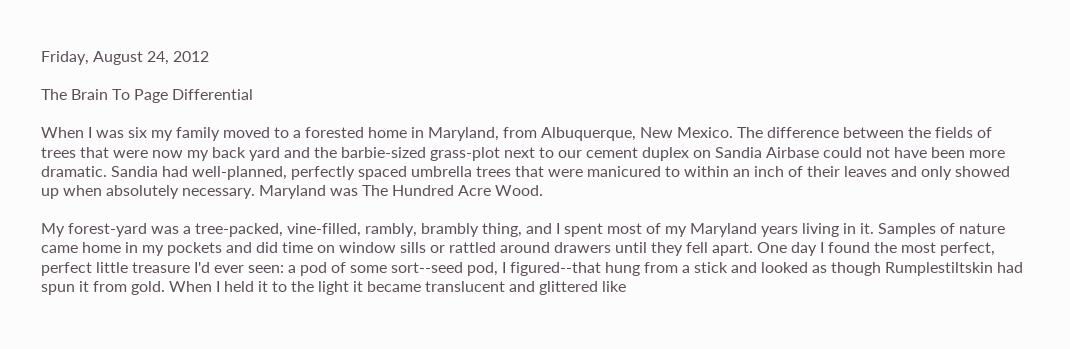Friday, August 24, 2012

The Brain To Page Differential

When I was six my family moved to a forested home in Maryland, from Albuquerque, New Mexico. The difference between the fields of trees that were now my back yard and the barbie-sized grass-plot next to our cement duplex on Sandia Airbase could not have been more dramatic. Sandia had well-planned, perfectly spaced umbrella trees that were manicured to within an inch of their leaves and only showed up when absolutely necessary. Maryland was The Hundred Acre Wood.

My forest-yard was a tree-packed, vine-filled, rambly, brambly thing, and I spent most of my Maryland years living in it. Samples of nature came home in my pockets and did time on window sills or rattled around drawers until they fell apart. One day I found the most perfect, perfect little treasure I'd ever seen: a pod of some sort--seed pod, I figured--that hung from a stick and looked as though Rumplestiltskin had spun it from gold. When I held it to the light it became translucent and glittered like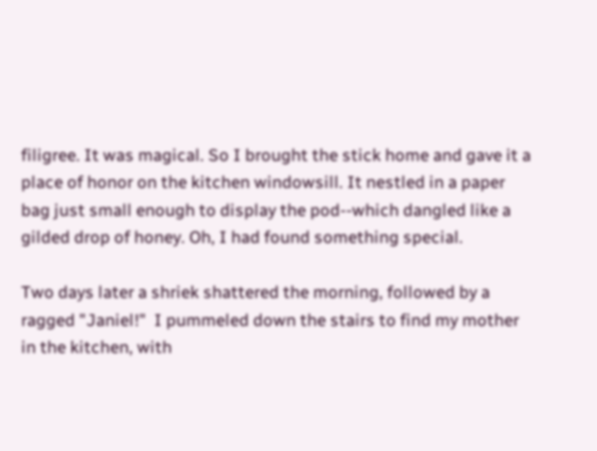filigree. It was magical. So I brought the stick home and gave it a place of honor on the kitchen windowsill. It nestled in a paper bag just small enough to display the pod--which dangled like a gilded drop of honey. Oh, I had found something special.

Two days later a shriek shattered the morning, followed by a ragged "Janiel!"  I pummeled down the stairs to find my mother in the kitchen, with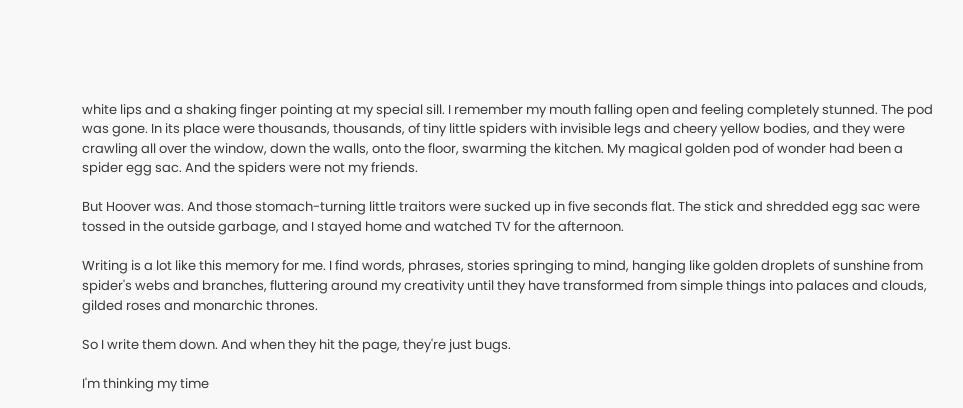white lips and a shaking finger pointing at my special sill. I remember my mouth falling open and feeling completely stunned. The pod was gone. In its place were thousands, thousands, of tiny little spiders with invisible legs and cheery yellow bodies, and they were crawling all over the window, down the walls, onto the floor, swarming the kitchen. My magical golden pod of wonder had been a spider egg sac. And the spiders were not my friends.

But Hoover was. And those stomach-turning little traitors were sucked up in five seconds flat. The stick and shredded egg sac were tossed in the outside garbage, and I stayed home and watched TV for the afternoon.

Writing is a lot like this memory for me. I find words, phrases, stories springing to mind, hanging like golden droplets of sunshine from spider's webs and branches, fluttering around my creativity until they have transformed from simple things into palaces and clouds, gilded roses and monarchic thrones.

So I write them down. And when they hit the page, they're just bugs.

I'm thinking my time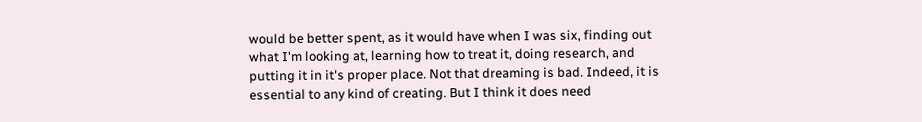would be better spent, as it would have when I was six, finding out what I'm looking at, learning how to treat it, doing research, and putting it in it's proper place. Not that dreaming is bad. Indeed, it is essential to any kind of creating. But I think it does need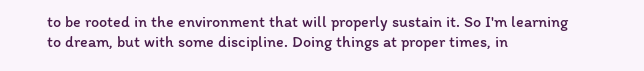to be rooted in the environment that will properly sustain it. So I'm learning to dream, but with some discipline. Doing things at proper times, in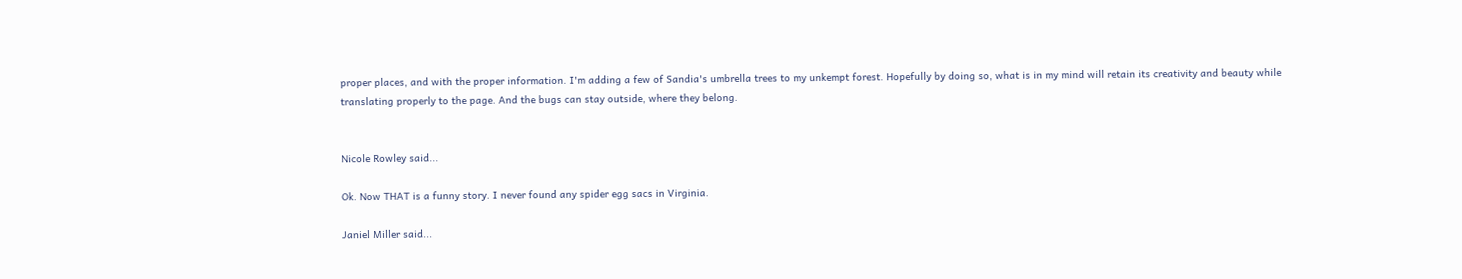proper places, and with the proper information. I'm adding a few of Sandia's umbrella trees to my unkempt forest. Hopefully by doing so, what is in my mind will retain its creativity and beauty while translating properly to the page. And the bugs can stay outside, where they belong.


Nicole Rowley said...

Ok. Now THAT is a funny story. I never found any spider egg sacs in Virginia.

Janiel Miller said...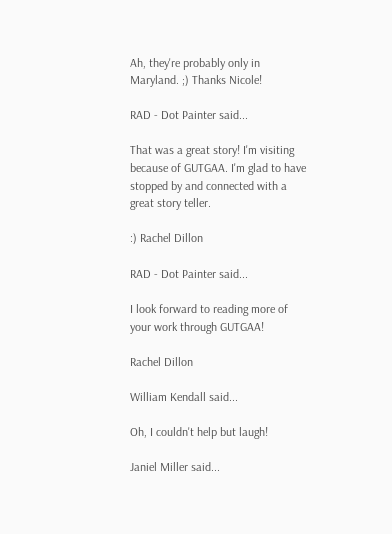Ah, they're probably only in Maryland. ;) Thanks Nicole!

RAD - Dot Painter said...

That was a great story! I'm visiting because of GUTGAA. I'm glad to have stopped by and connected with a great story teller.

:) Rachel Dillon

RAD - Dot Painter said...

I look forward to reading more of your work through GUTGAA!

Rachel Dillon

William Kendall said...

Oh, I couldn't help but laugh!

Janiel Miller said...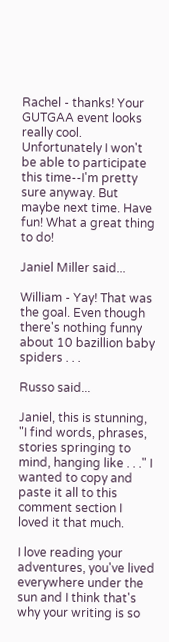Rachel - thanks! Your GUTGAA event looks really cool. Unfortunately I won't be able to participate this time--I'm pretty sure anyway. But maybe next time. Have fun! What a great thing to do!

Janiel Miller said...

William - Yay! That was the goal. Even though there's nothing funny about 10 bazillion baby spiders . . .

Russo said...

Janiel, this is stunning, "I find words, phrases, stories springing to mind, hanging like . . ." I wanted to copy and paste it all to this comment section I loved it that much.

I love reading your adventures, you've lived everywhere under the sun and I think that's why your writing is so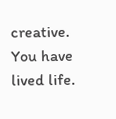creative. You have lived life.